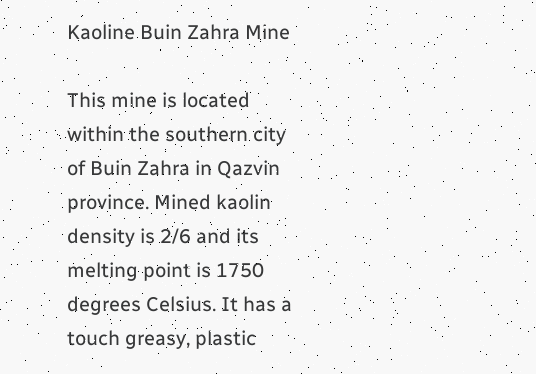Kaoline Buin Zahra Mine

This mine is located within the southern city of Buin Zahra in Qazvin province. Mined kaolin density is 2/6 and its melting point is 1750 degrees Celsius. It has a touch greasy, plastic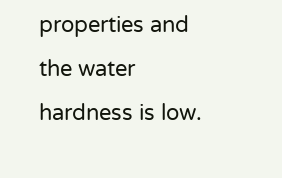properties and the water hardness is low.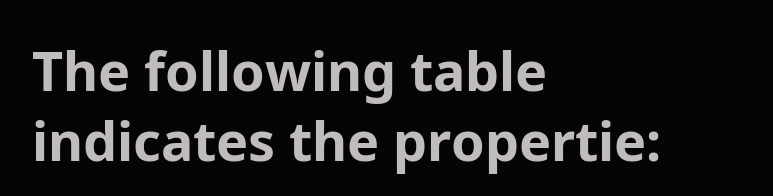The following table indicates the propertie: